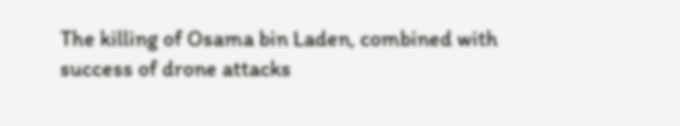The killing of Osama bin Laden, combined with success of drone attacks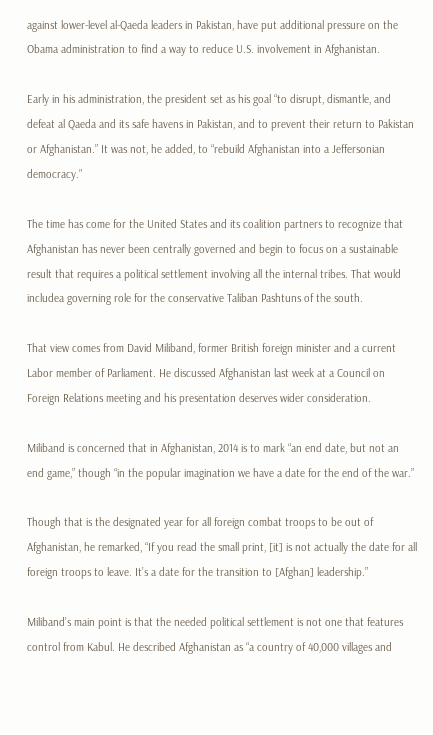against lower-level al-Qaeda leaders in Pakistan, have put additional pressure on the Obama administration to find a way to reduce U.S. involvement in Afghanistan.

Early in his administration, the president set as his goal “to disrupt, dismantle, and defeat al Qaeda and its safe havens in Pakistan, and to prevent their return to Pakistan or Afghanistan.” It was not, he added, to “rebuild Afghanistan into a Jeffersonian democracy.”

The time has come for the United States and its coalition partners to recognize that Afghanistan has never been centrally governed and begin to focus on a sustainable result that requires a political settlement involving all the internal tribes. That would includea governing role for the conservative Taliban Pashtuns of the south.

That view comes from David Miliband, former British foreign minister and a current Labor member of Parliament. He discussed Afghanistan last week at a Council on Foreign Relations meeting and his presentation deserves wider consideration.

Miliband is concerned that in Afghanistan, 2014 is to mark “an end date, but not an end game,” though “in the popular imagination we have a date for the end of the war.”

Though that is the designated year for all foreign combat troops to be out of Afghanistan, he remarked, “If you read the small print, [it] is not actually the date for all foreign troops to leave. It’s a date for the transition to [Afghan] leadership.”

Miliband’s main point is that the needed political settlement is not one that features control from Kabul. He described Afghanistan as “a country of 40,000 villages and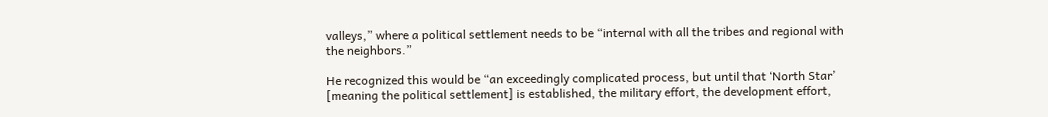valleys,” where a political settlement needs to be “internal with all the tribes and regional with the neighbors.”

He recognized this would be “an exceedingly complicated process, but until that ‘North Star’ [meaning the political settlement] is established, the military effort, the development effort,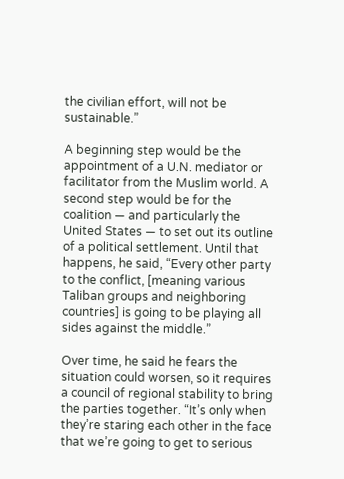the civilian effort, will not be sustainable.”

A beginning step would be the appointment of a U.N. mediator or facilitator from the Muslim world. A second step would be for the coalition — and particularly the United States — to set out its outline of a political settlement. Until that happens, he said, “Every other party to the conflict, [meaning various Taliban groups and neighboring countries] is going to be playing all sides against the middle.”

Over time, he said he fears the situation could worsen, so it requires a council of regional stability to bring the parties together. “It’s only when they’re staring each other in the face that we’re going to get to serious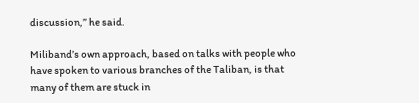discussion,” he said.

Miliband’s own approach, based on talks with people who have spoken to various branches of the Taliban, is that many of them are stuck in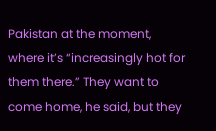Pakistan at the moment, where it’s “increasingly hot for them there.” They want to come home, he said, but they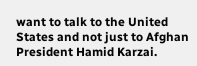want to talk to the United States and not just to Afghan President Hamid Karzai.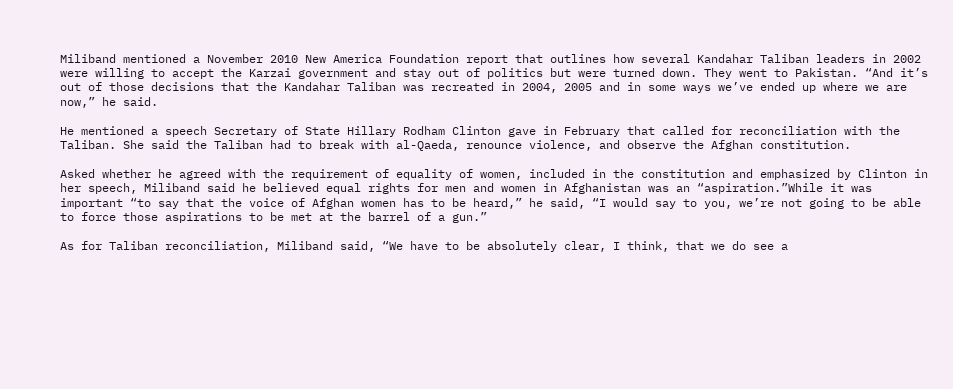Miliband mentioned a November 2010 New America Foundation report that outlines how several Kandahar Taliban leaders in 2002 were willing to accept the Karzai government and stay out of politics but were turned down. They went to Pakistan. “And it’s out of those decisions that the Kandahar Taliban was recreated in 2004, 2005 and in some ways we’ve ended up where we are now,” he said.

He mentioned a speech Secretary of State Hillary Rodham Clinton gave in February that called for reconciliation with the Taliban. She said the Taliban had to break with al-Qaeda, renounce violence, and observe the Afghan constitution.

Asked whether he agreed with the requirement of equality of women, included in the constitution and emphasized by Clinton in her speech, Miliband said he believed equal rights for men and women in Afghanistan was an “aspiration.”While it was important “to say that the voice of Afghan women has to be heard,” he said, “I would say to you, we’re not going to be able to force those aspirations to be met at the barrel of a gun.”

As for Taliban reconciliation, Miliband said, “We have to be absolutely clear, I think, that we do see a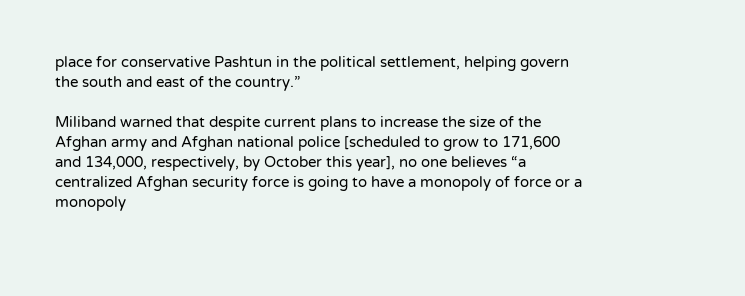place for conservative Pashtun in the political settlement, helping govern the south and east of the country.”

Miliband warned that despite current plans to increase the size of the Afghan army and Afghan national police [scheduled to grow to 171,600 and 134,000, respectively, by October this year], no one believes “a centralized Afghan security force is going to have a monopoly of force or a monopoly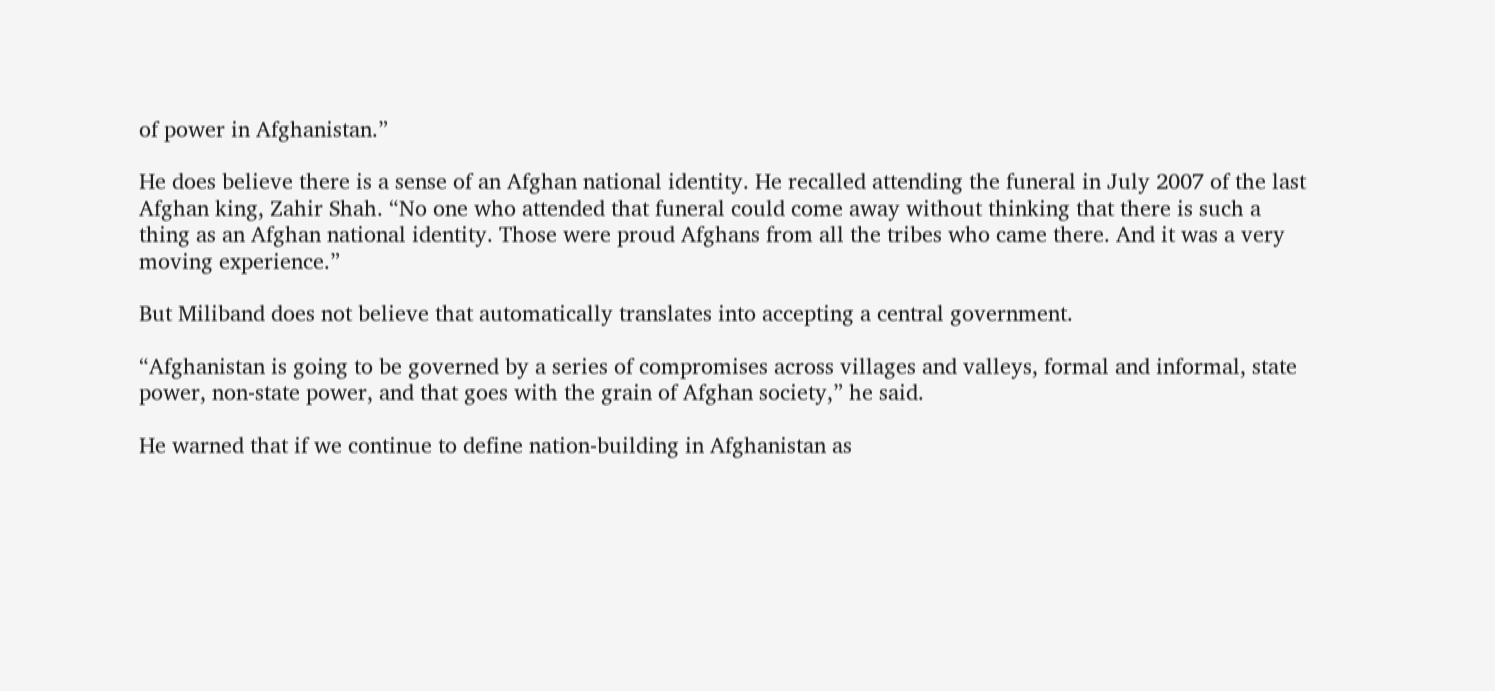of power in Afghanistan.”

He does believe there is a sense of an Afghan national identity. He recalled attending the funeral in July 2007 of the last Afghan king, Zahir Shah. “No one who attended that funeral could come away without thinking that there is such a thing as an Afghan national identity. Those were proud Afghans from all the tribes who came there. And it was a very moving experience.”

But Miliband does not believe that automatically translates into accepting a central government.

“Afghanistan is going to be governed by a series of compromises across villages and valleys, formal and informal, state power, non-state power, and that goes with the grain of Afghan society,” he said.

He warned that if we continue to define nation-building in Afghanistan as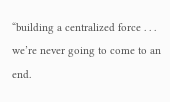“building a centralized force . . . we’re never going to come to an end.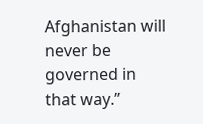Afghanistan will never be governed in that way.”